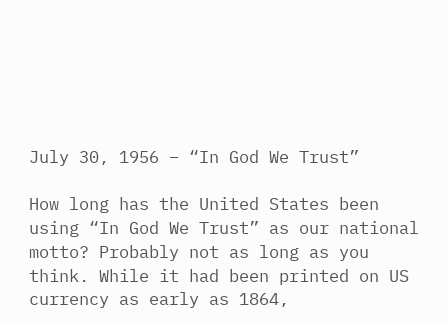July 30, 1956 – “In God We Trust”

How long has the United States been using “In God We Trust” as our national motto? Probably not as long as you think. While it had been printed on US currency as early as 1864,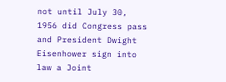not until July 30, 1956 did Congress pass and President Dwight Eisenhower sign into law a Joint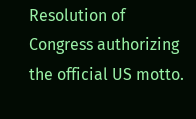Resolution of Congress authorizing the official US motto.